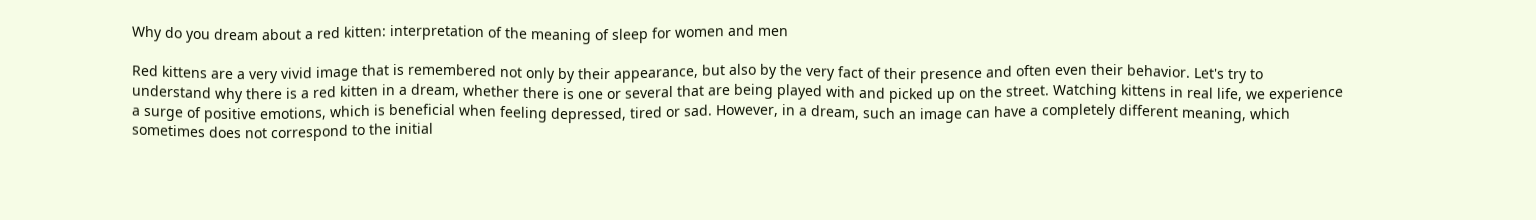Why do you dream about a red kitten: interpretation of the meaning of sleep for women and men

Red kittens are a very vivid image that is remembered not only by their appearance, but also by the very fact of their presence and often even their behavior. Let's try to understand why there is a red kitten in a dream, whether there is one or several that are being played with and picked up on the street. Watching kittens in real life, we experience a surge of positive emotions, which is beneficial when feeling depressed, tired or sad. However, in a dream, such an image can have a completely different meaning, which sometimes does not correspond to the initial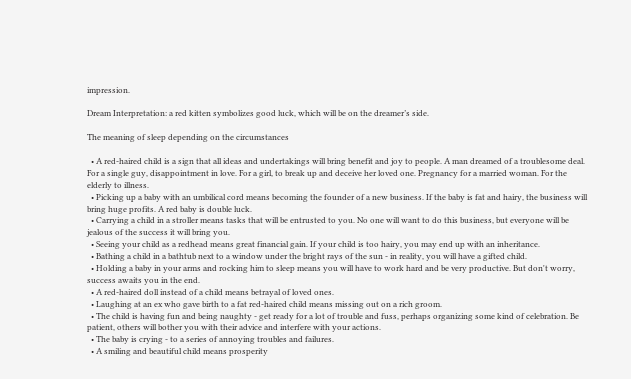impression.

Dream Interpretation: a red kitten symbolizes good luck, which will be on the dreamer’s side.

The meaning of sleep depending on the circumstances

  • A red-haired child is a sign that all ideas and undertakings will bring benefit and joy to people. A man dreamed of a troublesome deal. For a single guy, disappointment in love. For a girl, to break up and deceive her loved one. Pregnancy for a married woman. For the elderly to illness.
  • Picking up a baby with an umbilical cord means becoming the founder of a new business. If the baby is fat and hairy, the business will bring huge profits. A red baby is double luck.
  • Carrying a child in a stroller means tasks that will be entrusted to you. No one will want to do this business, but everyone will be jealous of the success it will bring you.
  • Seeing your child as a redhead means great financial gain. If your child is too hairy, you may end up with an inheritance.
  • Bathing a child in a bathtub next to a window under the bright rays of the sun - in reality, you will have a gifted child.
  • Holding a baby in your arms and rocking him to sleep means you will have to work hard and be very productive. But don't worry, success awaits you in the end.
  • A red-haired doll instead of a child means betrayal of loved ones.
  • Laughing at an ex who gave birth to a fat red-haired child means missing out on a rich groom.
  • The child is having fun and being naughty - get ready for a lot of trouble and fuss, perhaps organizing some kind of celebration. Be patient, others will bother you with their advice and interfere with your actions.
  • The baby is crying - to a series of annoying troubles and failures.
  • A smiling and beautiful child means prosperity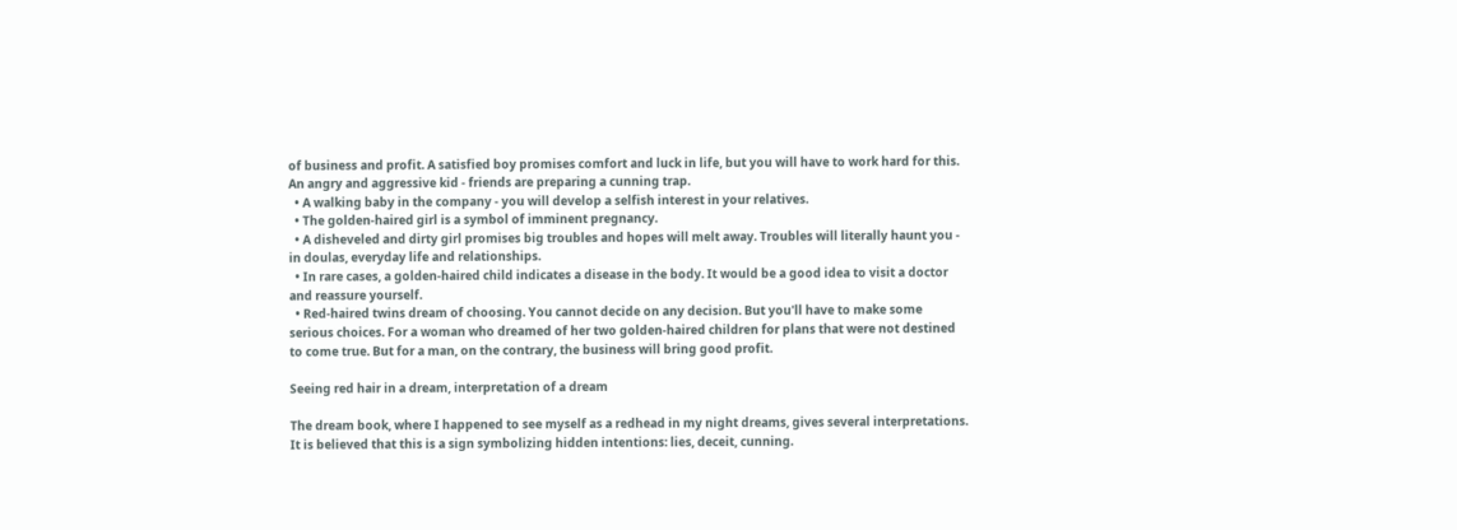of business and profit. A satisfied boy promises comfort and luck in life, but you will have to work hard for this. An angry and aggressive kid - friends are preparing a cunning trap.
  • A walking baby in the company - you will develop a selfish interest in your relatives.
  • The golden-haired girl is a symbol of imminent pregnancy.
  • A disheveled and dirty girl promises big troubles and hopes will melt away. Troubles will literally haunt you - in doulas, everyday life and relationships.
  • In rare cases, a golden-haired child indicates a disease in the body. It would be a good idea to visit a doctor and reassure yourself.
  • Red-haired twins dream of choosing. You cannot decide on any decision. But you'll have to make some serious choices. For a woman who dreamed of her two golden-haired children for plans that were not destined to come true. But for a man, on the contrary, the business will bring good profit.

Seeing red hair in a dream, interpretation of a dream

The dream book, where I happened to see myself as a redhead in my night dreams, gives several interpretations. It is believed that this is a sign symbolizing hidden intentions: lies, deceit, cunning.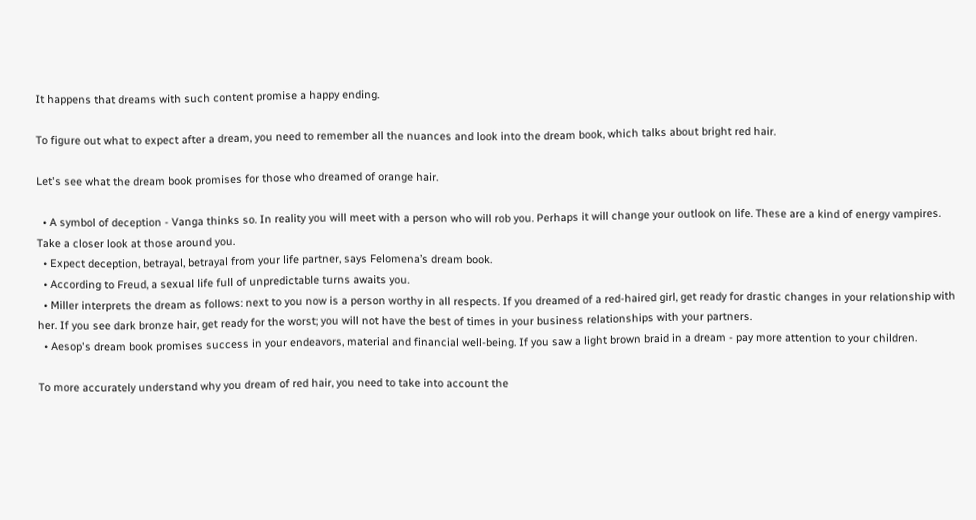It happens that dreams with such content promise a happy ending.

To figure out what to expect after a dream, you need to remember all the nuances and look into the dream book, which talks about bright red hair.

Let's see what the dream book promises for those who dreamed of orange hair.

  • A symbol of deception - Vanga thinks so. In reality you will meet with a person who will rob you. Perhaps it will change your outlook on life. These are a kind of energy vampires. Take a closer look at those around you.
  • Expect deception, betrayal, betrayal from your life partner, says Felomena’s dream book.
  • According to Freud, a sexual life full of unpredictable turns awaits you.
  • Miller interprets the dream as follows: next to you now is a person worthy in all respects. If you dreamed of a red-haired girl, get ready for drastic changes in your relationship with her. If you see dark bronze hair, get ready for the worst; you will not have the best of times in your business relationships with your partners.
  • Aesop's dream book promises success in your endeavors, material and financial well-being. If you saw a light brown braid in a dream - pay more attention to your children.

To more accurately understand why you dream of red hair, you need to take into account the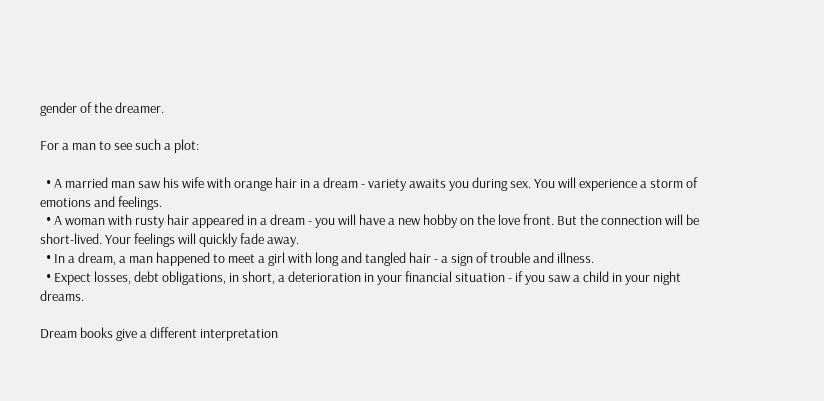gender of the dreamer.

For a man to see such a plot:

  • A married man saw his wife with orange hair in a dream - variety awaits you during sex. You will experience a storm of emotions and feelings.
  • A woman with rusty hair appeared in a dream - you will have a new hobby on the love front. But the connection will be short-lived. Your feelings will quickly fade away.
  • In a dream, a man happened to meet a girl with long and tangled hair - a sign of trouble and illness.
  • Expect losses, debt obligations, in short, a deterioration in your financial situation - if you saw a child in your night dreams.

Dream books give a different interpretation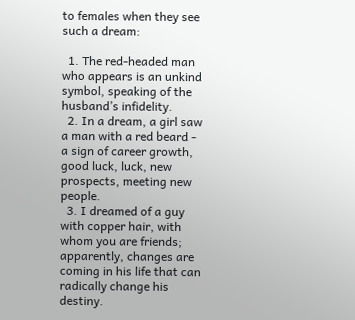to females when they see such a dream:

  1. The red-headed man who appears is an unkind symbol, speaking of the husband’s infidelity.
  2. In a dream, a girl saw a man with a red beard - a sign of career growth, good luck, luck, new prospects, meeting new people.
  3. I dreamed of a guy with copper hair, with whom you are friends; apparently, changes are coming in his life that can radically change his destiny.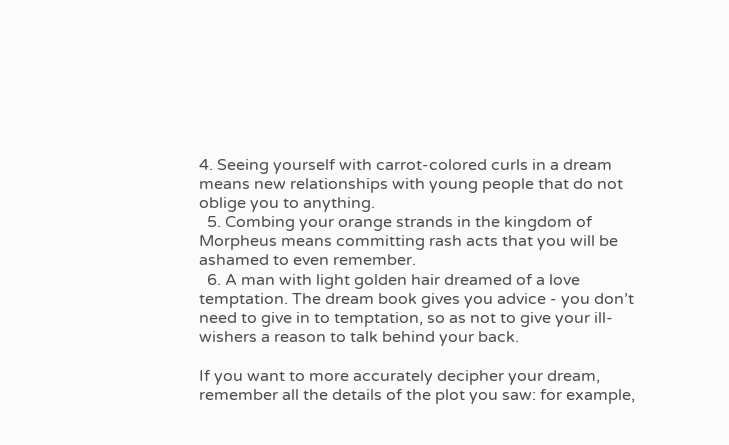4. Seeing yourself with carrot-colored curls in a dream means new relationships with young people that do not oblige you to anything.
  5. Combing your orange strands in the kingdom of Morpheus means committing rash acts that you will be ashamed to even remember.
  6. A man with light golden hair dreamed of a love temptation. The dream book gives you advice - you don’t need to give in to temptation, so as not to give your ill-wishers a reason to talk behind your back.

If you want to more accurately decipher your dream, remember all the details of the plot you saw: for example,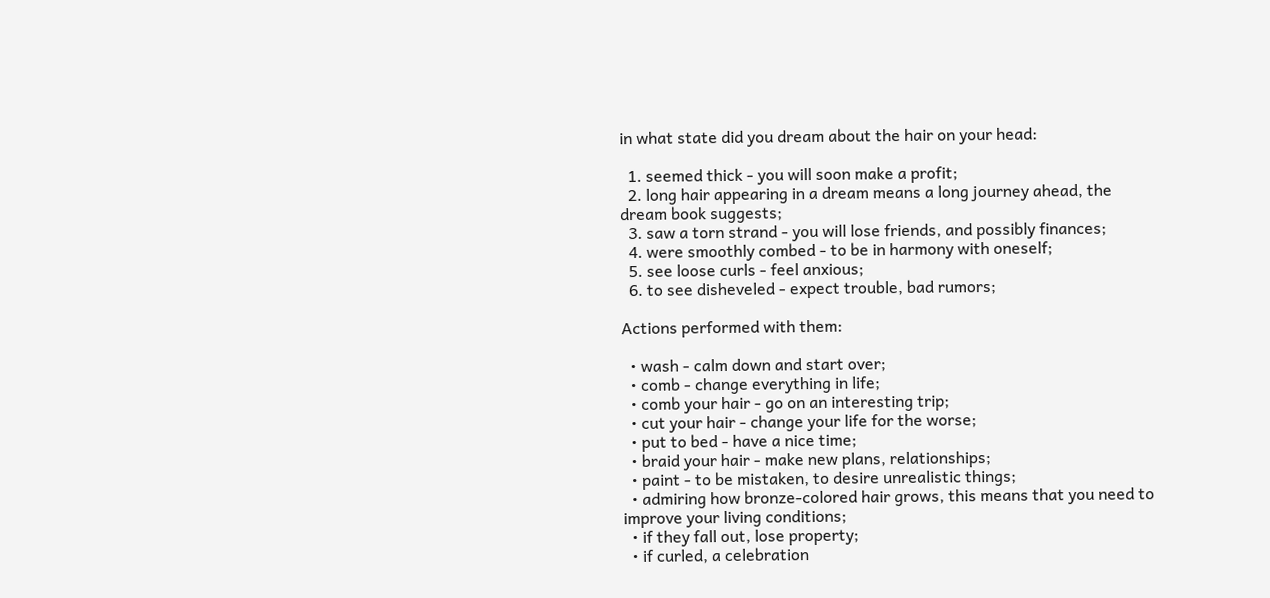in what state did you dream about the hair on your head:

  1. seemed thick - you will soon make a profit;
  2. long hair appearing in a dream means a long journey ahead, the dream book suggests;
  3. saw a torn strand - you will lose friends, and possibly finances;
  4. were smoothly combed - to be in harmony with oneself;
  5. see loose curls - feel anxious;
  6. to see disheveled - expect trouble, bad rumors;

Actions performed with them:

  • wash - calm down and start over;
  • comb - change everything in life;
  • comb your hair - go on an interesting trip;
  • cut your hair - change your life for the worse;
  • put to bed - have a nice time;
  • braid your hair - make new plans, relationships;
  • paint - to be mistaken, to desire unrealistic things;
  • admiring how bronze-colored hair grows, this means that you need to improve your living conditions;
  • if they fall out, lose property;
  • if curled, a celebration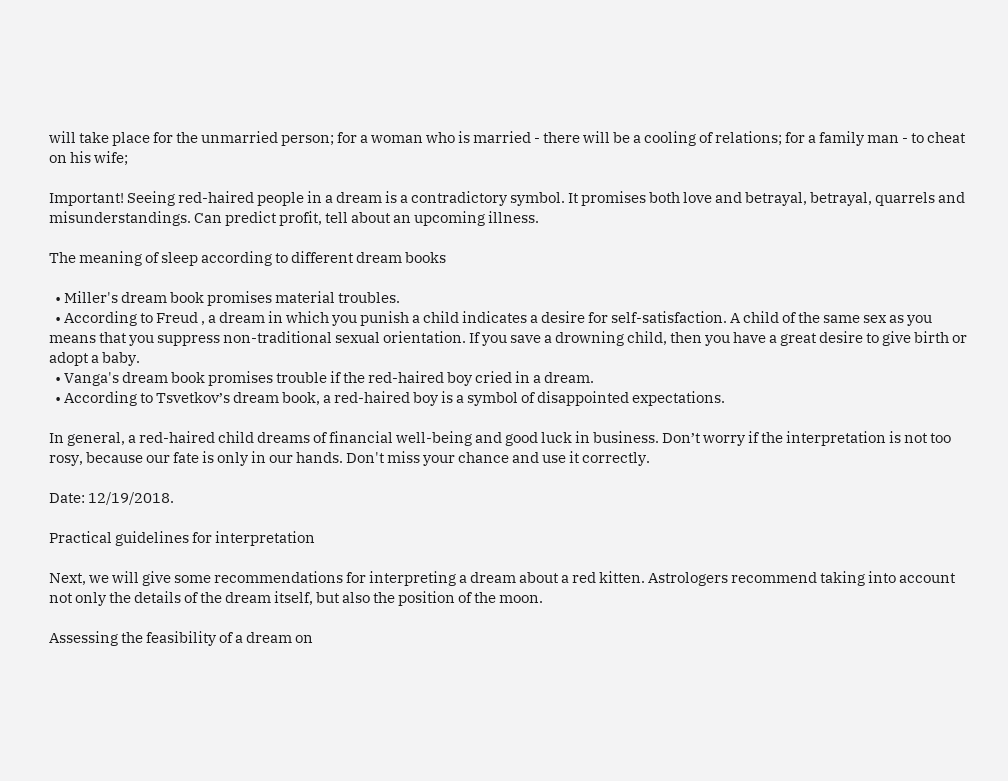will take place for the unmarried person; for a woman who is married - there will be a cooling of relations; for a family man - to cheat on his wife;

Important! Seeing red-haired people in a dream is a contradictory symbol. It promises both love and betrayal, betrayal, quarrels and misunderstandings. Can predict profit, tell about an upcoming illness.

The meaning of sleep according to different dream books

  • Miller's dream book promises material troubles.
  • According to Freud , a dream in which you punish a child indicates a desire for self-satisfaction. A child of the same sex as you means that you suppress non-traditional sexual orientation. If you save a drowning child, then you have a great desire to give birth or adopt a baby.
  • Vanga's dream book promises trouble if the red-haired boy cried in a dream.
  • According to Tsvetkov’s dream book, a red-haired boy is a symbol of disappointed expectations.

In general, a red-haired child dreams of financial well-being and good luck in business. Don’t worry if the interpretation is not too rosy, because our fate is only in our hands. Don't miss your chance and use it correctly.

Date: 12/19/2018.

Practical guidelines for interpretation

Next, we will give some recommendations for interpreting a dream about a red kitten. Astrologers recommend taking into account not only the details of the dream itself, but also the position of the moon.

Assessing the feasibility of a dream on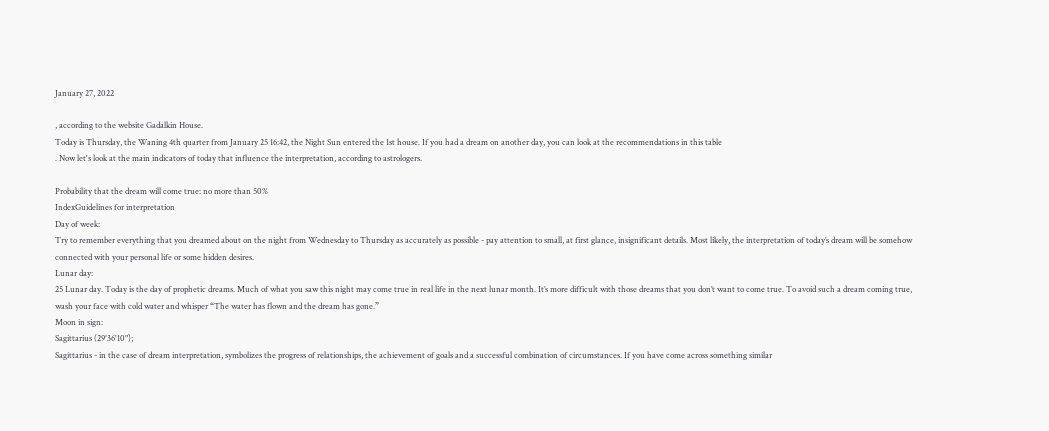January 27, 2022

, according to the website Gadalkin House.
Today is Thursday, the Waning 4th quarter from January 25 16:42, the Night Sun entered the 1st house. If you had a dream on another day, you can look at the recommendations in this table
. Now let's look at the main indicators of today that influence the interpretation, according to astrologers.

Probability that the dream will come true: no more than 50%
IndexGuidelines for interpretation
Day of week:
Try to remember everything that you dreamed about on the night from Wednesday to Thursday as accurately as possible - pay attention to small, at first glance, insignificant details. Most likely, the interpretation of today’s dream will be somehow connected with your personal life or some hidden desires.
Lunar day:
25 Lunar day. Today is the day of prophetic dreams. Much of what you saw this night may come true in real life in the next lunar month. It’s more difficult with those dreams that you don’t want to come true. To avoid such a dream coming true, wash your face with cold water and whisper “The water has flown and the dream has gone.”
Moon in sign:
Sagittarius (29°36'10");
Sagittarius - in the case of dream interpretation, symbolizes the progress of relationships, the achievement of goals and a successful combination of circumstances. If you have come across something similar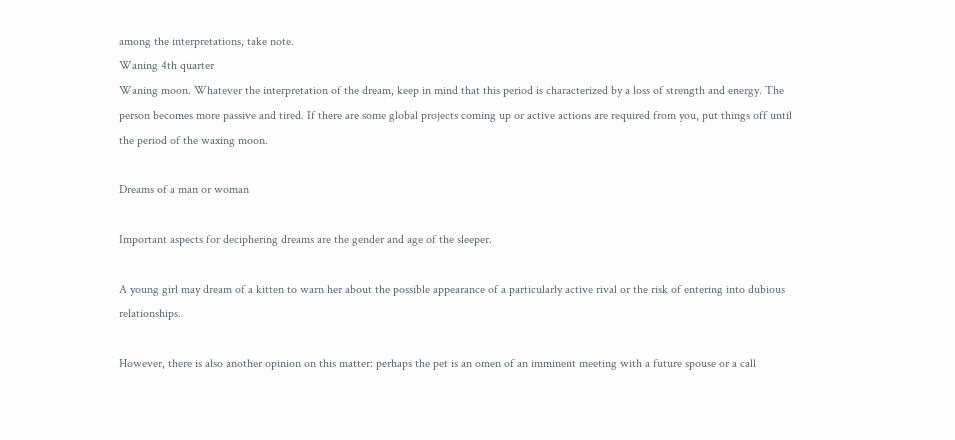among the interpretations, take note.
Waning 4th quarter
Waning moon. Whatever the interpretation of the dream, keep in mind that this period is characterized by a loss of strength and energy. The person becomes more passive and tired. If there are some global projects coming up or active actions are required from you, put things off until the period of the waxing moon.

Dreams of a man or woman

Important aspects for deciphering dreams are the gender and age of the sleeper.

A young girl may dream of a kitten to warn her about the possible appearance of a particularly active rival or the risk of entering into dubious relationships.

However, there is also another opinion on this matter: perhaps the pet is an omen of an imminent meeting with a future spouse or a call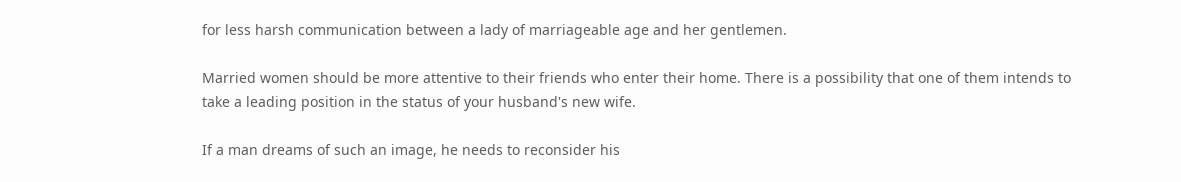for less harsh communication between a lady of marriageable age and her gentlemen.

Married women should be more attentive to their friends who enter their home. There is a possibility that one of them intends to take a leading position in the status of your husband's new wife.

If a man dreams of such an image, he needs to reconsider his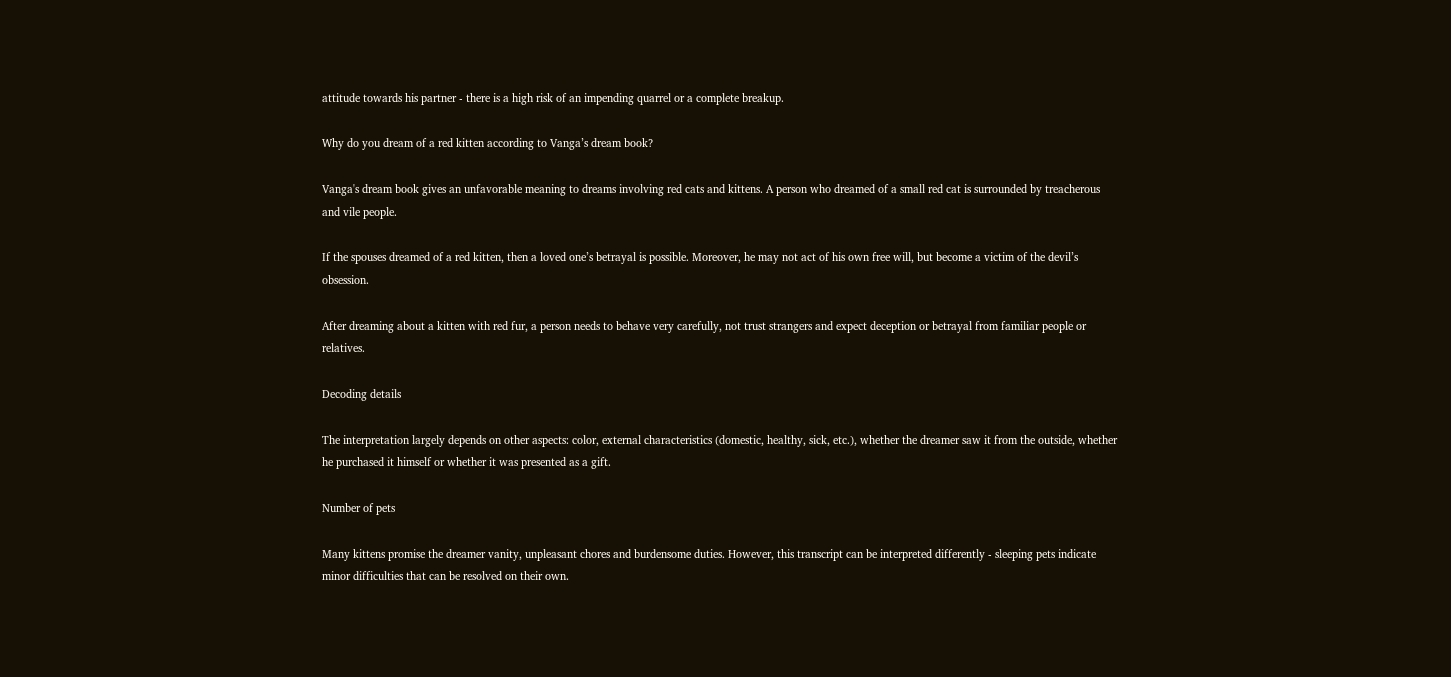attitude towards his partner - there is a high risk of an impending quarrel or a complete breakup.

Why do you dream of a red kitten according to Vanga’s dream book?

Vanga's dream book gives an unfavorable meaning to dreams involving red cats and kittens. A person who dreamed of a small red cat is surrounded by treacherous and vile people.

If the spouses dreamed of a red kitten, then a loved one’s betrayal is possible. Moreover, he may not act of his own free will, but become a victim of the devil’s obsession.

After dreaming about a kitten with red fur, a person needs to behave very carefully, not trust strangers and expect deception or betrayal from familiar people or relatives.

Decoding details

The interpretation largely depends on other aspects: color, external characteristics (domestic, healthy, sick, etc.), whether the dreamer saw it from the outside, whether he purchased it himself or whether it was presented as a gift.

Number of pets

Many kittens promise the dreamer vanity, unpleasant chores and burdensome duties. However, this transcript can be interpreted differently - sleeping pets indicate minor difficulties that can be resolved on their own.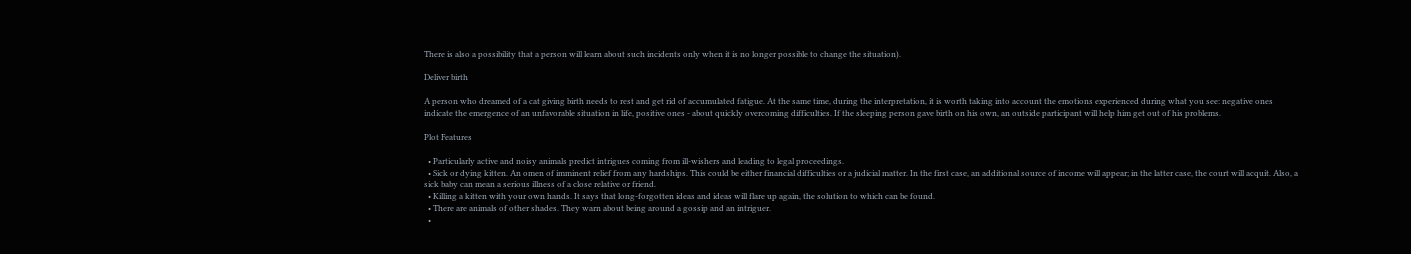There is also a possibility that a person will learn about such incidents only when it is no longer possible to change the situation).

Deliver birth

A person who dreamed of a cat giving birth needs to rest and get rid of accumulated fatigue. At the same time, during the interpretation, it is worth taking into account the emotions experienced during what you see: negative ones indicate the emergence of an unfavorable situation in life, positive ones - about quickly overcoming difficulties. If the sleeping person gave birth on his own, an outside participant will help him get out of his problems.

Plot Features

  • Particularly active and noisy animals predict intrigues coming from ill-wishers and leading to legal proceedings.
  • Sick or dying kitten. An omen of imminent relief from any hardships. This could be either financial difficulties or a judicial matter. In the first case, an additional source of income will appear; in the latter case, the court will acquit. Also, a sick baby can mean a serious illness of a close relative or friend.
  • Killing a kitten with your own hands. It says that long-forgotten ideas and ideas will flare up again, the solution to which can be found.
  • There are animals of other shades. They warn about being around a gossip and an intriguer.
  •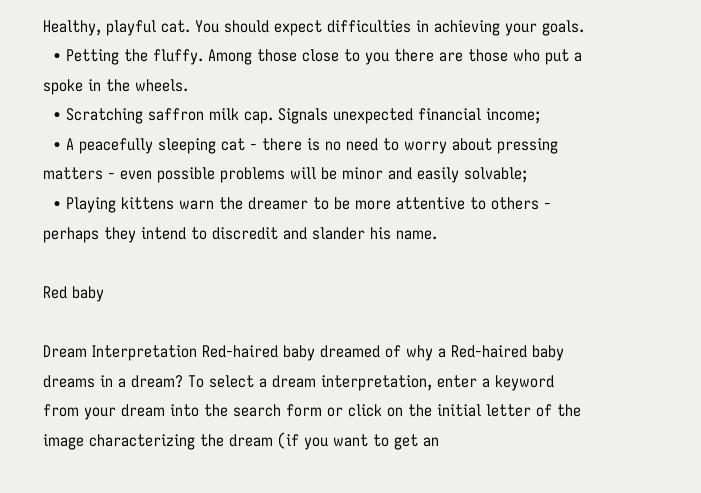Healthy, playful cat. You should expect difficulties in achieving your goals.
  • Petting the fluffy. Among those close to you there are those who put a spoke in the wheels.
  • Scratching saffron milk cap. Signals unexpected financial income;
  • A peacefully sleeping cat - there is no need to worry about pressing matters - even possible problems will be minor and easily solvable;
  • Playing kittens warn the dreamer to be more attentive to others - perhaps they intend to discredit and slander his name.

Red baby

Dream Interpretation Red-haired baby dreamed of why a Red-haired baby dreams in a dream? To select a dream interpretation, enter a keyword from your dream into the search form or click on the initial letter of the image characterizing the dream (if you want to get an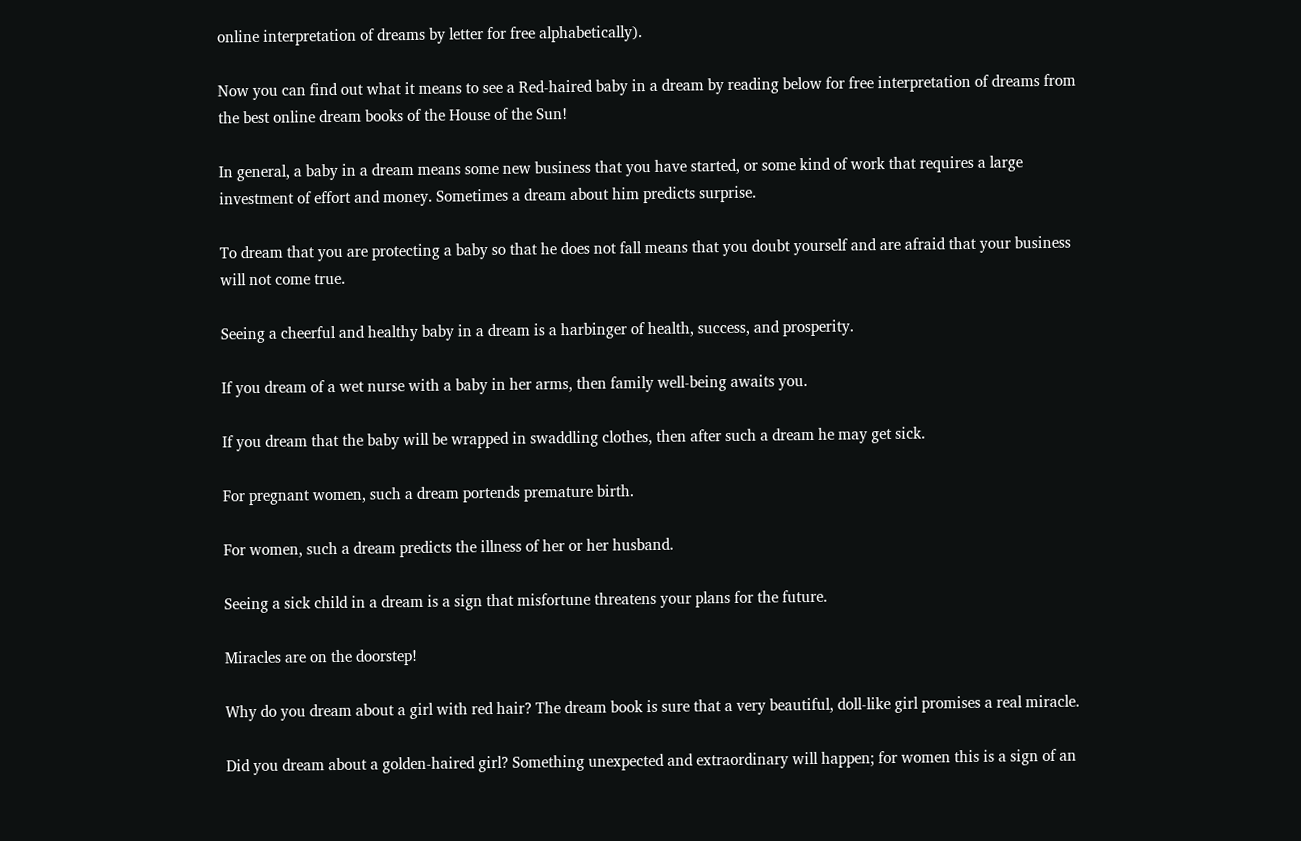online interpretation of dreams by letter for free alphabetically).

Now you can find out what it means to see a Red-haired baby in a dream by reading below for free interpretation of dreams from the best online dream books of the House of the Sun!

In general, a baby in a dream means some new business that you have started, or some kind of work that requires a large investment of effort and money. Sometimes a dream about him predicts surprise.

To dream that you are protecting a baby so that he does not fall means that you doubt yourself and are afraid that your business will not come true.

Seeing a cheerful and healthy baby in a dream is a harbinger of health, success, and prosperity.

If you dream of a wet nurse with a baby in her arms, then family well-being awaits you.

If you dream that the baby will be wrapped in swaddling clothes, then after such a dream he may get sick.

For pregnant women, such a dream portends premature birth.

For women, such a dream predicts the illness of her or her husband.

Seeing a sick child in a dream is a sign that misfortune threatens your plans for the future.

Miracles are on the doorstep!

Why do you dream about a girl with red hair? The dream book is sure that a very beautiful, doll-like girl promises a real miracle.

Did you dream about a golden-haired girl? Something unexpected and extraordinary will happen; for women this is a sign of an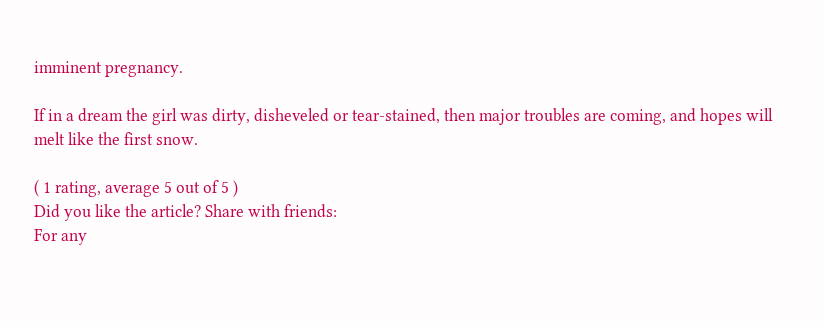imminent pregnancy.

If in a dream the girl was dirty, disheveled or tear-stained, then major troubles are coming, and hopes will melt like the first snow.

( 1 rating, average 5 out of 5 )
Did you like the article? Share with friends:
For any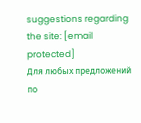suggestions regarding the site: [email protected]
Для любых предложений по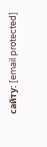сайту: [email protected]